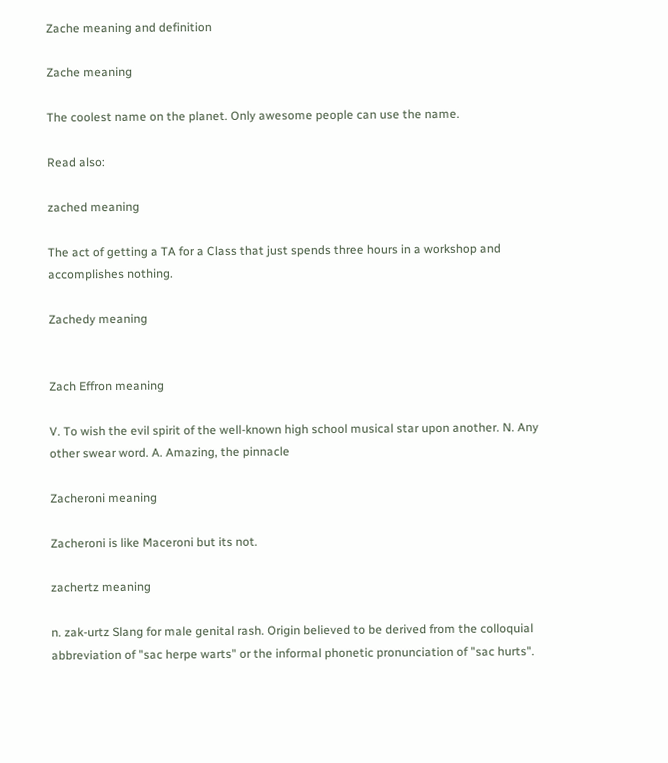Zache meaning and definition

Zache meaning

The coolest name on the planet. Only awesome people can use the name.

Read also:

zached meaning

The act of getting a TA for a Class that just spends three hours in a workshop and accomplishes nothing.

Zachedy meaning


Zach Effron meaning

V. To wish the evil spirit of the well-known high school musical star upon another. N. Any other swear word. A. Amazing, the pinnacle

Zacheroni meaning

Zacheroni is like Maceroni but its not.

zachertz meaning

n. zak-urtz Slang for male genital rash. Origin believed to be derived from the colloquial abbreviation of "sac herpe warts" or the informal phonetic pronunciation of "sac hurts".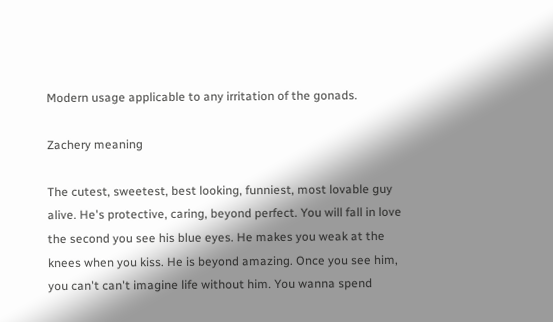Modern usage applicable to any irritation of the gonads.

Zachery meaning

The cutest, sweetest, best looking, funniest, most lovable guy alive. He's protective, caring, beyond perfect. You will fall in love the second you see his blue eyes. He makes you weak at the knees when you kiss. He is beyond amazing. Once you see him, you can't can't imagine life without him. You wanna spend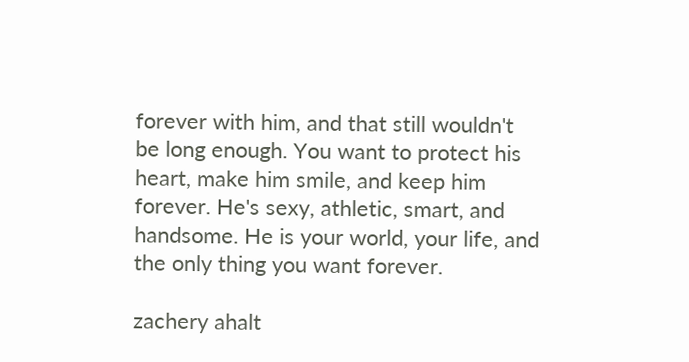forever with him, and that still wouldn't be long enough. You want to protect his heart, make him smile, and keep him forever. He's sexy, athletic, smart, and handsome. He is your world, your life, and the only thing you want forever.

zachery ahalt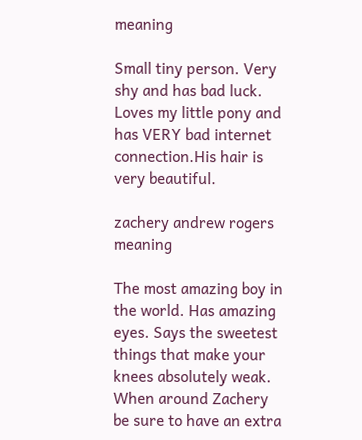meaning

Small tiny person. Very shy and has bad luck. Loves my little pony and has VERY bad internet connection.His hair is very beautiful.

zachery andrew rogers meaning

The most amazing boy in the world. Has amazing eyes. Says the sweetest things that make your knees absolutely weak. When around Zachery be sure to have an extra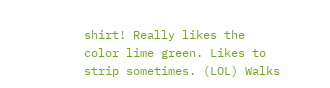shirt! Really likes the color lime green. Likes to strip sometimes. (LOL) Walks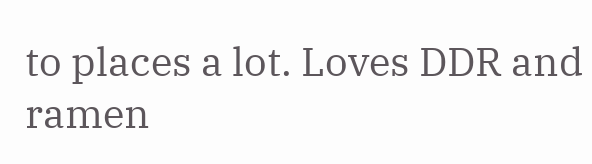to places a lot. Loves DDR and ramen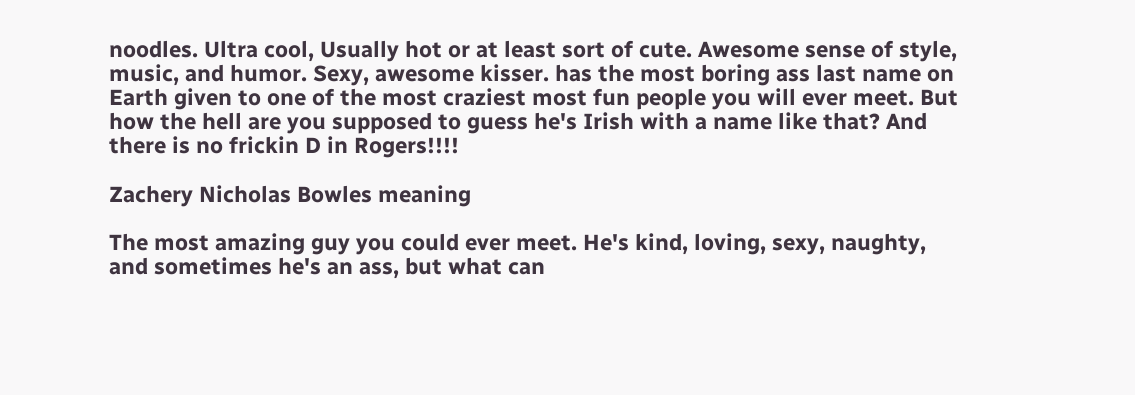noodles. Ultra cool, Usually hot or at least sort of cute. Awesome sense of style, music, and humor. Sexy, awesome kisser. has the most boring ass last name on Earth given to one of the most craziest most fun people you will ever meet. But how the hell are you supposed to guess he's Irish with a name like that? And there is no frickin D in Rogers!!!!

Zachery Nicholas Bowles meaning

The most amazing guy you could ever meet. He's kind, loving, sexy, naughty, and sometimes he's an ass, but what can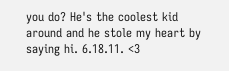you do? He's the coolest kid around and he stole my heart by saying hi. 6.18.11. <3